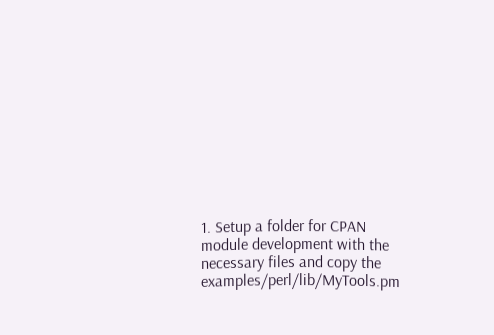1. Setup a folder for CPAN module development with the necessary files and copy the examples/perl/lib/MyTools.pm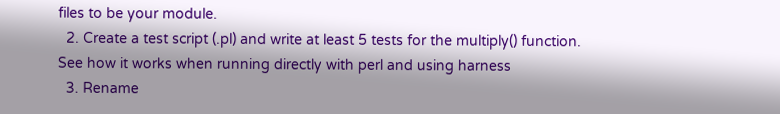files to be your module.
  2. Create a test script (.pl) and write at least 5 tests for the multiply() function. See how it works when running directly with perl and using harness
  3. Rename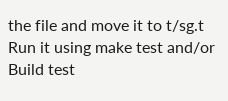the file and move it to t/sg.t Run it using make test and/or Build test